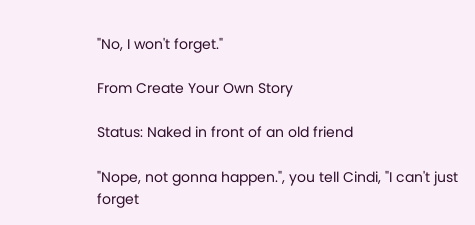"No, I won't forget."

From Create Your Own Story

Status: Naked in front of an old friend

"Nope, not gonna happen.", you tell Cindi, "I can't just forget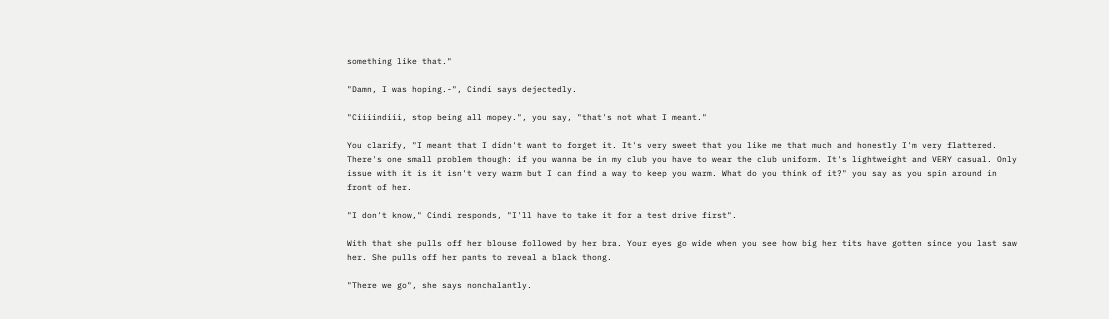something like that."

"Damn, I was hoping.-", Cindi says dejectedly.

"Ciiiindiii, stop being all mopey.", you say, "that's not what I meant."

You clarify, "I meant that I didn't want to forget it. It's very sweet that you like me that much and honestly I'm very flattered. There's one small problem though: if you wanna be in my club you have to wear the club uniform. It's lightweight and VERY casual. Only issue with it is it isn't very warm but I can find a way to keep you warm. What do you think of it?" you say as you spin around in front of her.

"I don't know," Cindi responds, "I'll have to take it for a test drive first".

With that she pulls off her blouse followed by her bra. Your eyes go wide when you see how big her tits have gotten since you last saw her. She pulls off her pants to reveal a black thong.

"There we go", she says nonchalantly.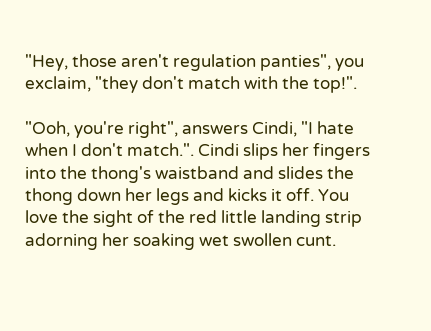"Hey, those aren't regulation panties", you exclaim, "they don't match with the top!".

"Ooh, you're right", answers Cindi, "I hate when I don't match.". Cindi slips her fingers into the thong's waistband and slides the thong down her legs and kicks it off. You love the sight of the red little landing strip adorning her soaking wet swollen cunt.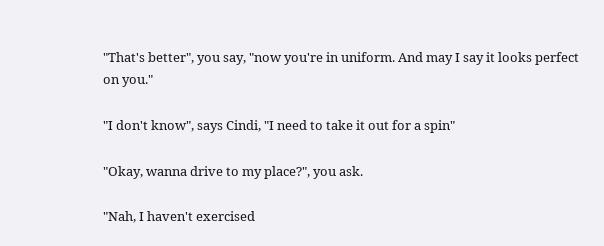"That's better", you say, "now you're in uniform. And may I say it looks perfect on you."

"I don't know", says Cindi, "I need to take it out for a spin"

"Okay, wanna drive to my place?", you ask.

"Nah, I haven't exercised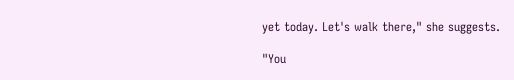yet today. Let's walk there," she suggests.

"You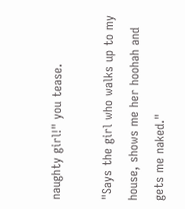naughty girl!" you tease.

"Says the girl who walks up to my house, shows me her hoohah and gets me naked."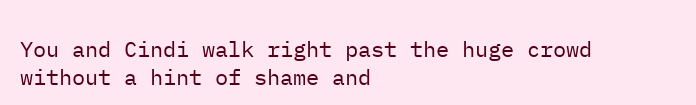You and Cindi walk right past the huge crowd without a hint of shame and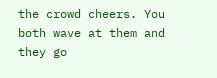the crowd cheers. You both wave at them and they go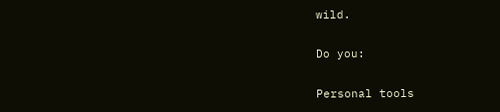wild.

Do you:

Personal tools